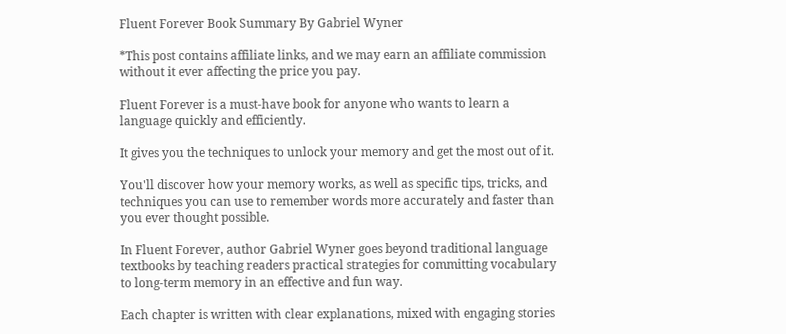Fluent Forever Book Summary By Gabriel Wyner

*This post contains affiliate links, and we may earn an affiliate commission without it ever affecting the price you pay.

Fluent Forever is a must-have book for anyone who wants to learn a language quickly and efficiently.

It gives you the techniques to unlock your memory and get the most out of it.

You'll discover how your memory works, as well as specific tips, tricks, and techniques you can use to remember words more accurately and faster than you ever thought possible.

In Fluent Forever, author Gabriel Wyner goes beyond traditional language textbooks by teaching readers practical strategies for committing vocabulary to long-term memory in an effective and fun way.

Each chapter is written with clear explanations, mixed with engaging stories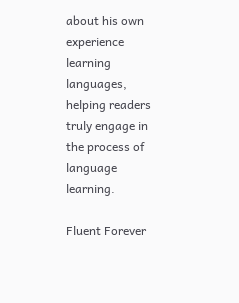about his own experience learning languages, helping readers truly engage in the process of language learning.

Fluent Forever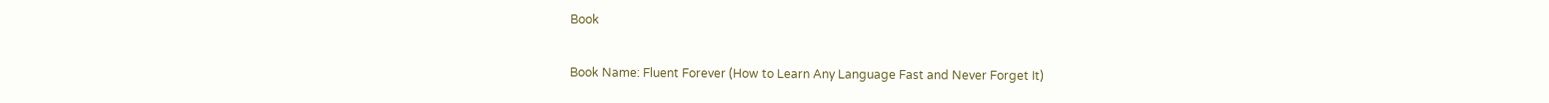Book

Book Name: Fluent Forever (How to Learn Any Language Fast and Never Forget It)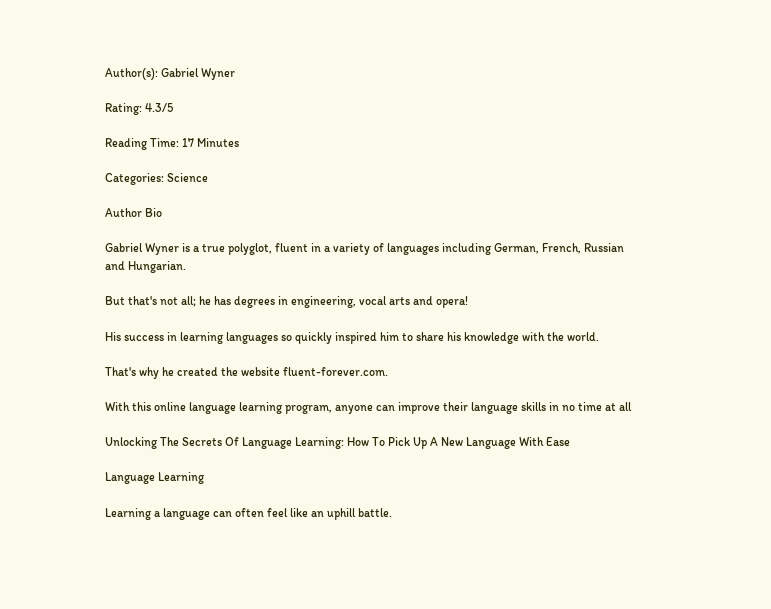Author(s): Gabriel Wyner

Rating: 4.3/5

Reading Time: 17 Minutes

Categories: Science

Author Bio

Gabriel Wyner is a true polyglot, fluent in a variety of languages including German, French, Russian and Hungarian.

But that's not all; he has degrees in engineering, vocal arts and opera!

His success in learning languages so quickly inspired him to share his knowledge with the world.

That's why he created the website fluent-forever.com.

With this online language learning program, anyone can improve their language skills in no time at all

Unlocking The Secrets Of Language Learning: How To Pick Up A New Language With Ease

Language Learning

Learning a language can often feel like an uphill battle.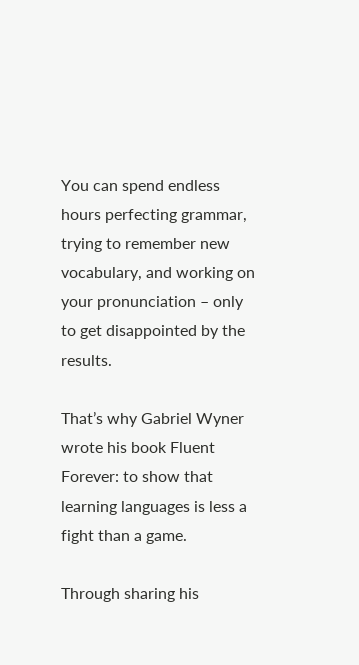You can spend endless hours perfecting grammar, trying to remember new vocabulary, and working on your pronunciation – only to get disappointed by the results.

That’s why Gabriel Wyner wrote his book Fluent Forever: to show that learning languages is less a fight than a game.

Through sharing his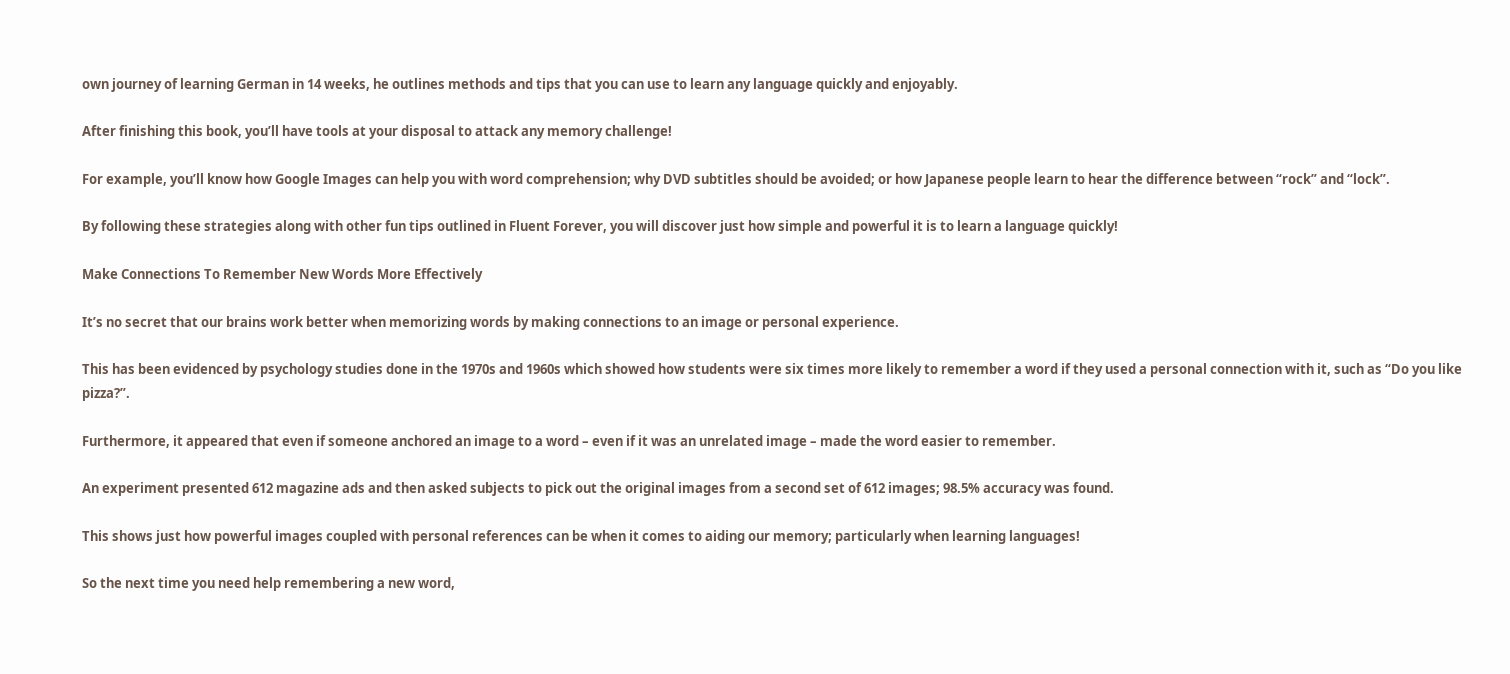own journey of learning German in 14 weeks, he outlines methods and tips that you can use to learn any language quickly and enjoyably.

After finishing this book, you’ll have tools at your disposal to attack any memory challenge!

For example, you’ll know how Google Images can help you with word comprehension; why DVD subtitles should be avoided; or how Japanese people learn to hear the difference between “rock” and “lock”.

By following these strategies along with other fun tips outlined in Fluent Forever, you will discover just how simple and powerful it is to learn a language quickly!

Make Connections To Remember New Words More Effectively

It’s no secret that our brains work better when memorizing words by making connections to an image or personal experience.

This has been evidenced by psychology studies done in the 1970s and 1960s which showed how students were six times more likely to remember a word if they used a personal connection with it, such as “Do you like pizza?”.

Furthermore, it appeared that even if someone anchored an image to a word – even if it was an unrelated image – made the word easier to remember.

An experiment presented 612 magazine ads and then asked subjects to pick out the original images from a second set of 612 images; 98.5% accuracy was found.

This shows just how powerful images coupled with personal references can be when it comes to aiding our memory; particularly when learning languages!

So the next time you need help remembering a new word,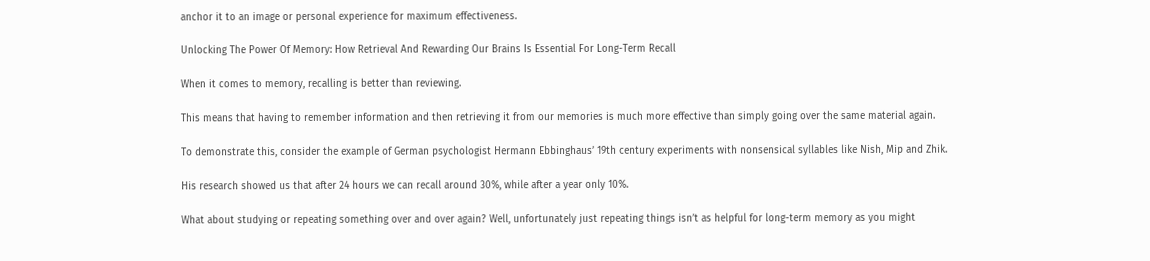anchor it to an image or personal experience for maximum effectiveness.

Unlocking The Power Of Memory: How Retrieval And Rewarding Our Brains Is Essential For Long-Term Recall

When it comes to memory, recalling is better than reviewing.

This means that having to remember information and then retrieving it from our memories is much more effective than simply going over the same material again.

To demonstrate this, consider the example of German psychologist Hermann Ebbinghaus’ 19th century experiments with nonsensical syllables like Nish, Mip and Zhik.

His research showed us that after 24 hours we can recall around 30%, while after a year only 10%.

What about studying or repeating something over and over again? Well, unfortunately just repeating things isn’t as helpful for long-term memory as you might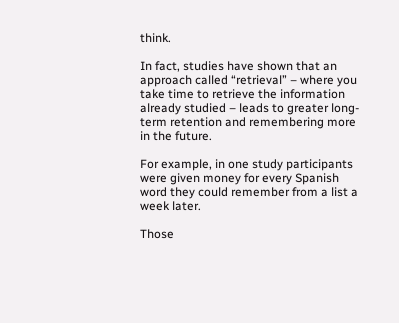think.

In fact, studies have shown that an approach called “retrieval” – where you take time to retrieve the information already studied – leads to greater long-term retention and remembering more in the future.

For example, in one study participants were given money for every Spanish word they could remember from a list a week later.

Those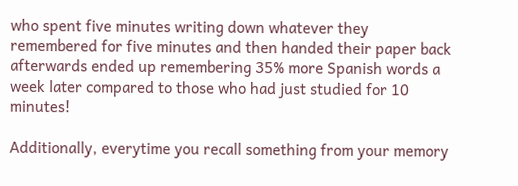who spent five minutes writing down whatever they remembered for five minutes and then handed their paper back afterwards ended up remembering 35% more Spanish words a week later compared to those who had just studied for 10 minutes!

Additionally, everytime you recall something from your memory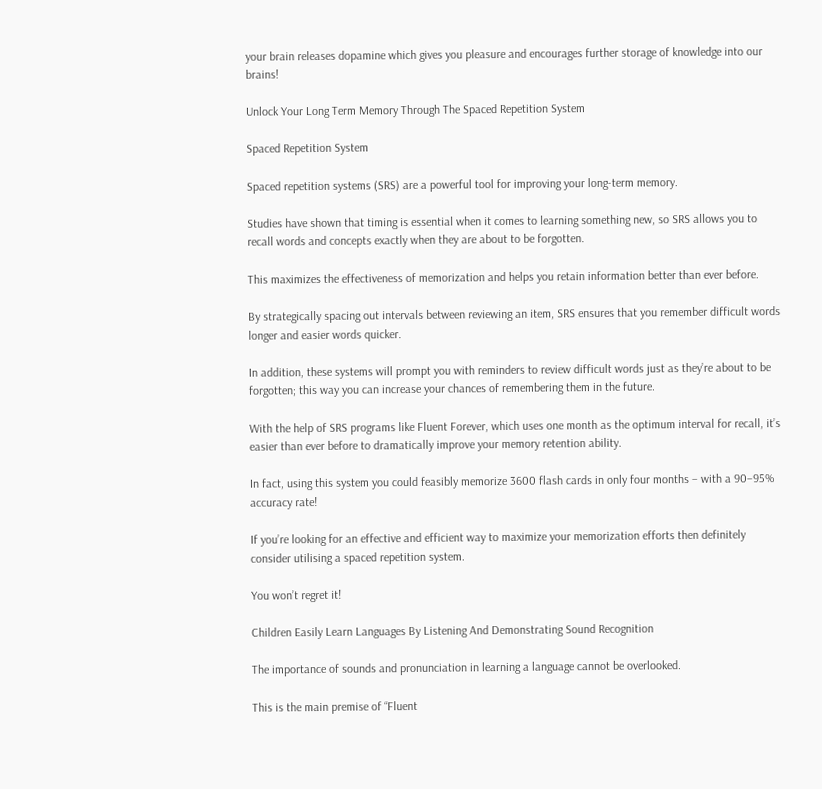your brain releases dopamine which gives you pleasure and encourages further storage of knowledge into our brains!

Unlock Your Long Term Memory Through The Spaced Repetition System

Spaced Repetition System

Spaced repetition systems (SRS) are a powerful tool for improving your long-term memory.

Studies have shown that timing is essential when it comes to learning something new, so SRS allows you to recall words and concepts exactly when they are about to be forgotten.

This maximizes the effectiveness of memorization and helps you retain information better than ever before.

By strategically spacing out intervals between reviewing an item, SRS ensures that you remember difficult words longer and easier words quicker.

In addition, these systems will prompt you with reminders to review difficult words just as they’re about to be forgotten; this way you can increase your chances of remembering them in the future.

With the help of SRS programs like Fluent Forever, which uses one month as the optimum interval for recall, it’s easier than ever before to dramatically improve your memory retention ability.

In fact, using this system you could feasibly memorize 3600 flash cards in only four months – with a 90–95% accuracy rate!

If you’re looking for an effective and efficient way to maximize your memorization efforts then definitely consider utilising a spaced repetition system.

You won’t regret it!

Children Easily Learn Languages By Listening And Demonstrating Sound Recognition

The importance of sounds and pronunciation in learning a language cannot be overlooked.

This is the main premise of “Fluent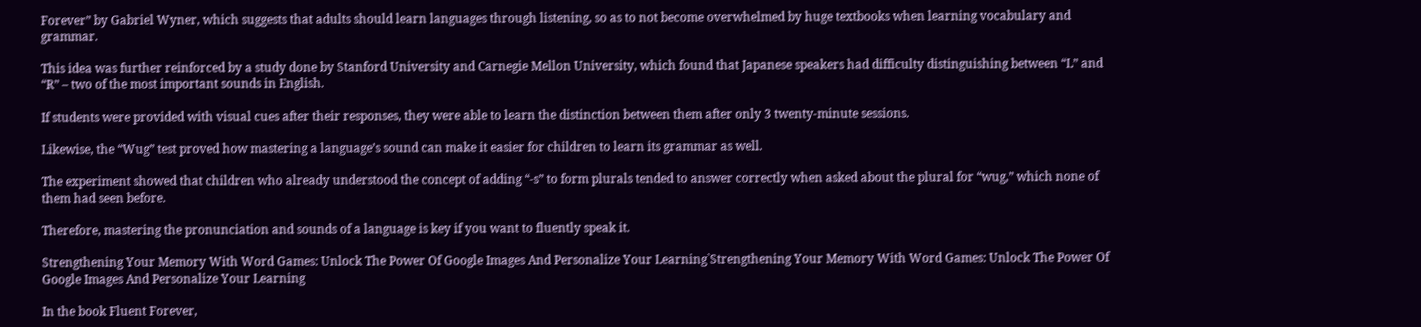Forever” by Gabriel Wyner, which suggests that adults should learn languages through listening, so as to not become overwhelmed by huge textbooks when learning vocabulary and grammar.

This idea was further reinforced by a study done by Stanford University and Carnegie Mellon University, which found that Japanese speakers had difficulty distinguishing between “L” and “R” – two of the most important sounds in English.

If students were provided with visual cues after their responses, they were able to learn the distinction between them after only 3 twenty-minute sessions.

Likewise, the “Wug” test proved how mastering a language’s sound can make it easier for children to learn its grammar as well.

The experiment showed that children who already understood the concept of adding “-s” to form plurals tended to answer correctly when asked about the plural for “wug,” which none of them had seen before.

Therefore, mastering the pronunciation and sounds of a language is key if you want to fluently speak it.

Strengthening Your Memory With Word Games: Unlock The Power Of Google Images And Personalize Your Learning`Strengthening Your Memory With Word Games: Unlock The Power Of Google Images And Personalize Your Learning

In the book Fluent Forever,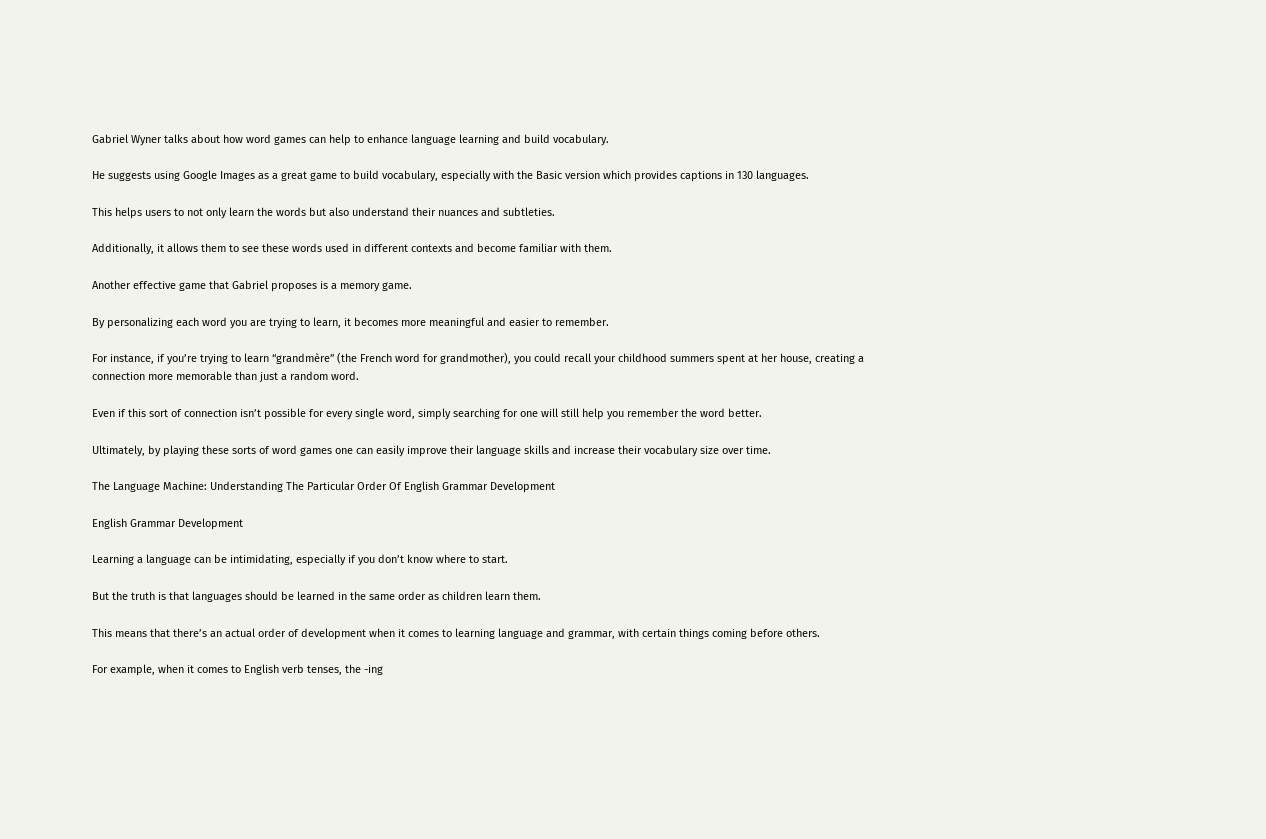Gabriel Wyner talks about how word games can help to enhance language learning and build vocabulary.

He suggests using Google Images as a great game to build vocabulary, especially with the Basic version which provides captions in 130 languages.

This helps users to not only learn the words but also understand their nuances and subtleties.

Additionally, it allows them to see these words used in different contexts and become familiar with them.

Another effective game that Gabriel proposes is a memory game.

By personalizing each word you are trying to learn, it becomes more meaningful and easier to remember.

For instance, if you’re trying to learn “grandmère” (the French word for grandmother), you could recall your childhood summers spent at her house, creating a connection more memorable than just a random word.

Even if this sort of connection isn’t possible for every single word, simply searching for one will still help you remember the word better.

Ultimately, by playing these sorts of word games one can easily improve their language skills and increase their vocabulary size over time.

The Language Machine: Understanding The Particular Order Of English Grammar Development

English Grammar Development

Learning a language can be intimidating, especially if you don’t know where to start.

But the truth is that languages should be learned in the same order as children learn them.

This means that there’s an actual order of development when it comes to learning language and grammar, with certain things coming before others.

For example, when it comes to English verb tenses, the -ing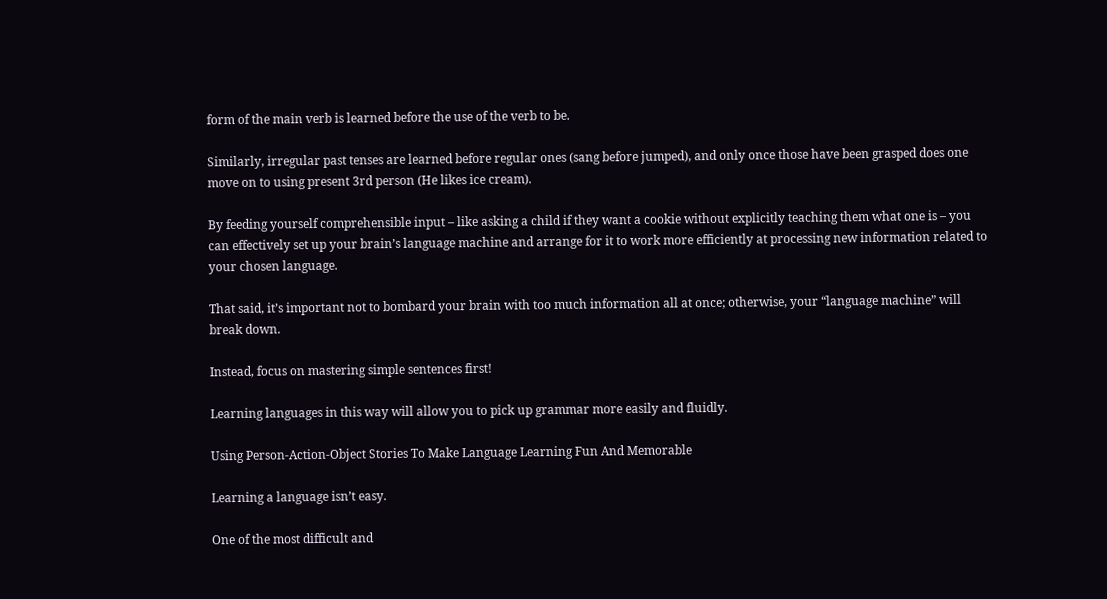form of the main verb is learned before the use of the verb to be.

Similarly, irregular past tenses are learned before regular ones (sang before jumped), and only once those have been grasped does one move on to using present 3rd person (He likes ice cream).

By feeding yourself comprehensible input – like asking a child if they want a cookie without explicitly teaching them what one is – you can effectively set up your brain’s language machine and arrange for it to work more efficiently at processing new information related to your chosen language.

That said, it’s important not to bombard your brain with too much information all at once; otherwise, your “language machine” will break down.

Instead, focus on mastering simple sentences first!

Learning languages in this way will allow you to pick up grammar more easily and fluidly.

Using Person-Action-Object Stories To Make Language Learning Fun And Memorable

Learning a language isn’t easy.

One of the most difficult and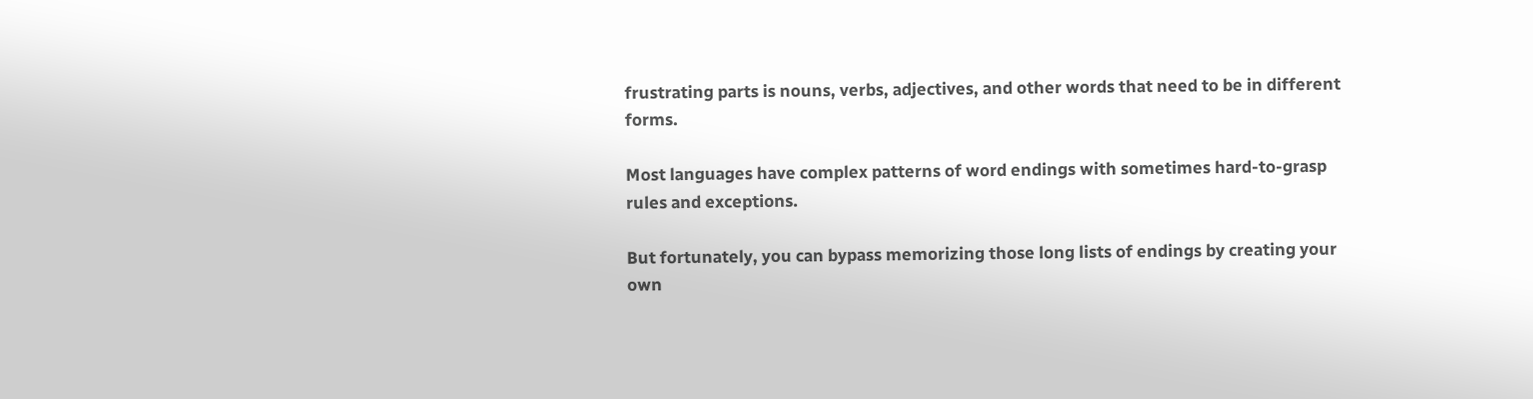frustrating parts is nouns, verbs, adjectives, and other words that need to be in different forms.

Most languages have complex patterns of word endings with sometimes hard-to-grasp rules and exceptions.

But fortunately, you can bypass memorizing those long lists of endings by creating your own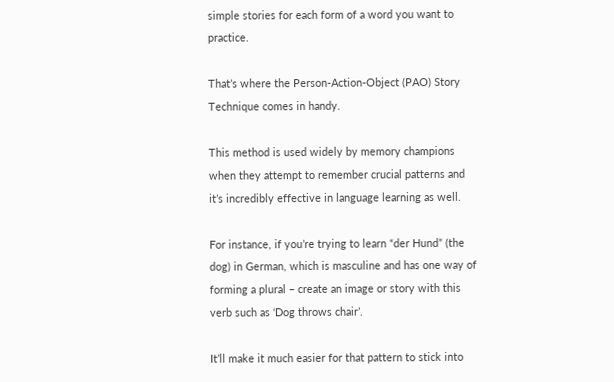simple stories for each form of a word you want to practice.

That’s where the Person-Action-Object (PAO) Story Technique comes in handy.

This method is used widely by memory champions when they attempt to remember crucial patterns and it’s incredibly effective in language learning as well.

For instance, if you’re trying to learn “der Hund” (the dog) in German, which is masculine and has one way of forming a plural – create an image or story with this verb such as ‘Dog throws chair’.

It’ll make it much easier for that pattern to stick into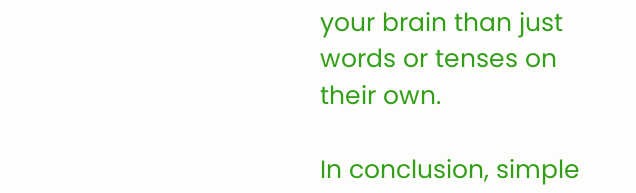your brain than just words or tenses on their own.

In conclusion, simple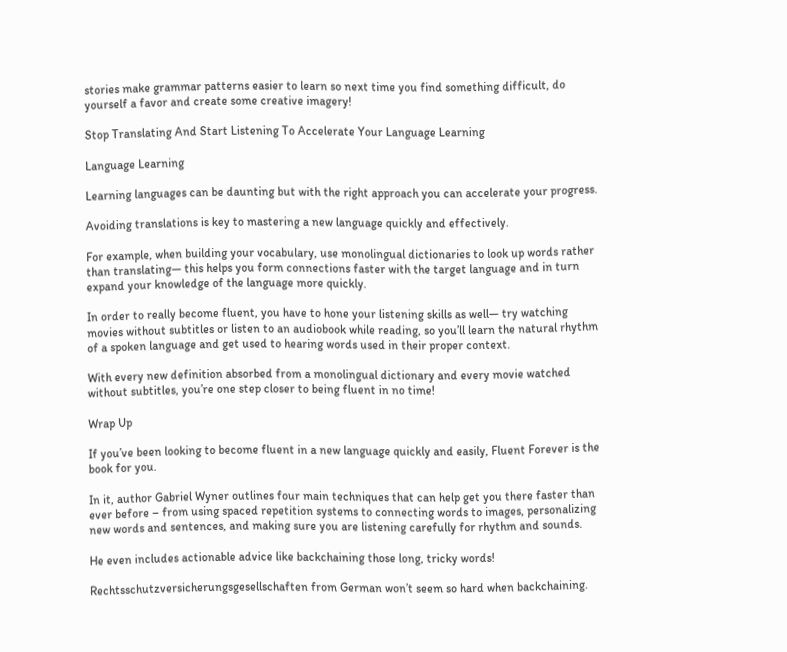stories make grammar patterns easier to learn so next time you find something difficult, do yourself a favor and create some creative imagery!

Stop Translating And Start Listening To Accelerate Your Language Learning

Language Learning

Learning languages can be daunting but with the right approach you can accelerate your progress.

Avoiding translations is key to mastering a new language quickly and effectively.

For example, when building your vocabulary, use monolingual dictionaries to look up words rather than translating— this helps you form connections faster with the target language and in turn expand your knowledge of the language more quickly.

In order to really become fluent, you have to hone your listening skills as well— try watching movies without subtitles or listen to an audiobook while reading, so you’ll learn the natural rhythm of a spoken language and get used to hearing words used in their proper context.

With every new definition absorbed from a monolingual dictionary and every movie watched without subtitles, you’re one step closer to being fluent in no time!

Wrap Up

If you’ve been looking to become fluent in a new language quickly and easily, Fluent Forever is the book for you.

In it, author Gabriel Wyner outlines four main techniques that can help get you there faster than ever before – from using spaced repetition systems to connecting words to images, personalizing new words and sentences, and making sure you are listening carefully for rhythm and sounds.

He even includes actionable advice like backchaining those long, tricky words!

Rechtsschutzversicherungsgesellschaften from German won’t seem so hard when backchaining.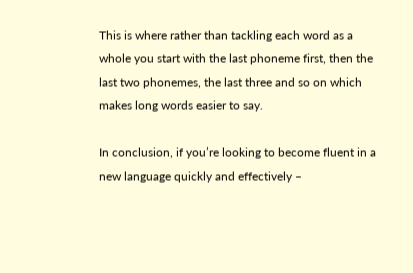This is where rather than tackling each word as a whole you start with the last phoneme first, then the last two phonemes, the last three and so on which makes long words easier to say.

In conclusion, if you’re looking to become fluent in a new language quickly and effectively –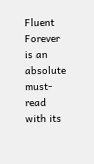Fluent Forever is an absolute must-read with its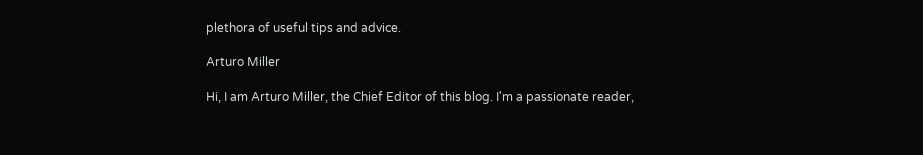plethora of useful tips and advice.

Arturo Miller

Hi, I am Arturo Miller, the Chief Editor of this blog. I'm a passionate reader,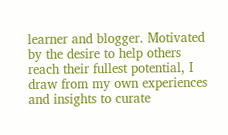learner and blogger. Motivated by the desire to help others reach their fullest potential, I draw from my own experiences and insights to curate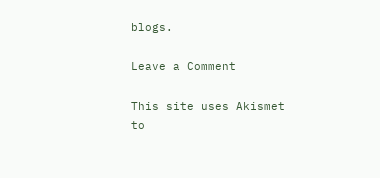blogs.

Leave a Comment

This site uses Akismet to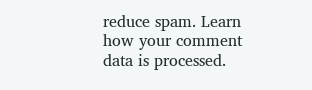reduce spam. Learn how your comment data is processed.